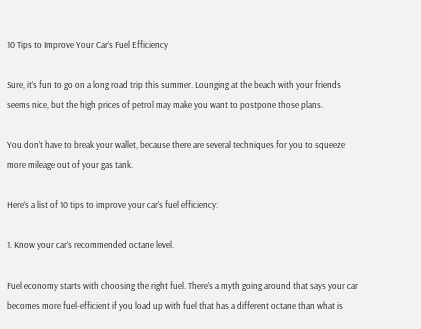10 Tips to Improve Your Car’s Fuel Efficiency

Sure, it’s fun to go on a long road trip this summer. Lounging at the beach with your friends seems nice, but the high prices of petrol may make you want to postpone those plans.

You don’t have to break your wallet, because there are several techniques for you to squeeze more mileage out of your gas tank.

Here’s a list of 10 tips to improve your car’s fuel efficiency:

1. Know your car’s recommended octane level.

Fuel economy starts with choosing the right fuel. There’s a myth going around that says your car becomes more fuel-efficient if you load up with fuel that has a different octane than what is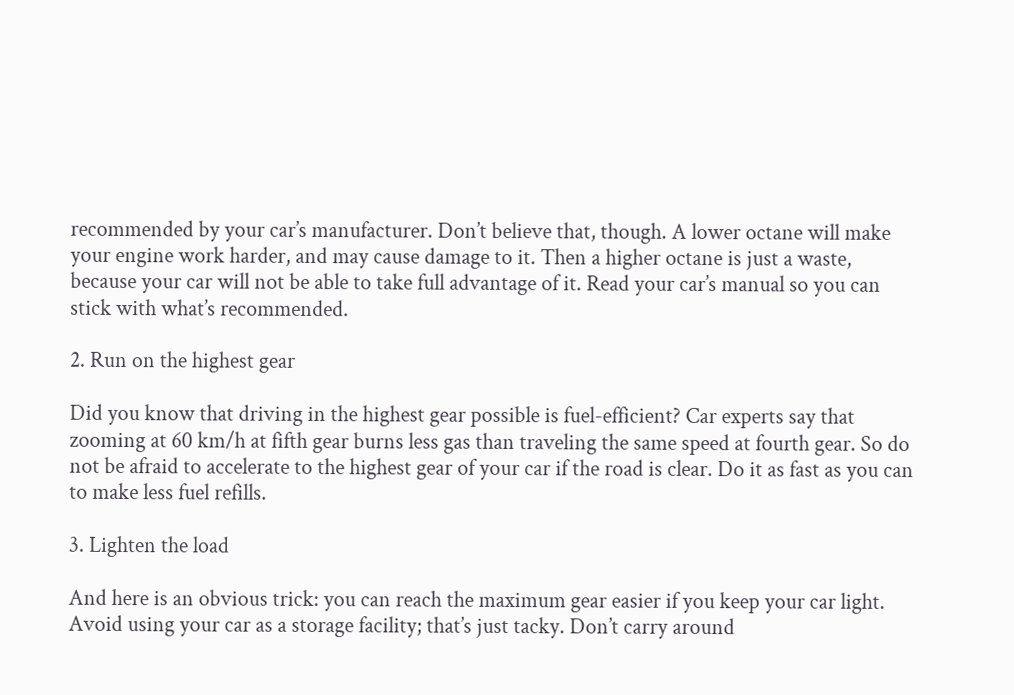recommended by your car’s manufacturer. Don’t believe that, though. A lower octane will make your engine work harder, and may cause damage to it. Then a higher octane is just a waste, because your car will not be able to take full advantage of it. Read your car’s manual so you can stick with what’s recommended.

2. Run on the highest gear

Did you know that driving in the highest gear possible is fuel-efficient? Car experts say that zooming at 60 km/h at fifth gear burns less gas than traveling the same speed at fourth gear. So do not be afraid to accelerate to the highest gear of your car if the road is clear. Do it as fast as you can to make less fuel refills.

3. Lighten the load

And here is an obvious trick: you can reach the maximum gear easier if you keep your car light. Avoid using your car as a storage facility; that’s just tacky. Don’t carry around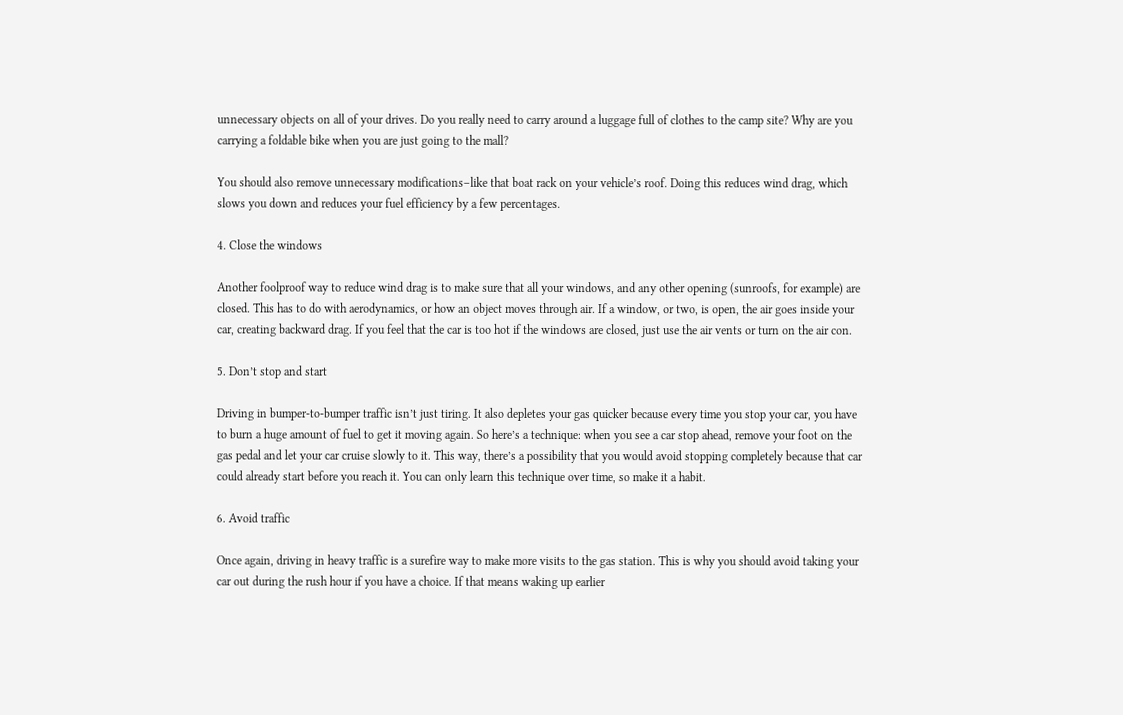unnecessary objects on all of your drives. Do you really need to carry around a luggage full of clothes to the camp site? Why are you carrying a foldable bike when you are just going to the mall?

You should also remove unnecessary modifications–like that boat rack on your vehicle’s roof. Doing this reduces wind drag, which slows you down and reduces your fuel efficiency by a few percentages.

4. Close the windows

Another foolproof way to reduce wind drag is to make sure that all your windows, and any other opening (sunroofs, for example) are closed. This has to do with aerodynamics, or how an object moves through air. If a window, or two, is open, the air goes inside your car, creating backward drag. If you feel that the car is too hot if the windows are closed, just use the air vents or turn on the air con.

5. Don’t stop and start

Driving in bumper-to-bumper traffic isn’t just tiring. It also depletes your gas quicker because every time you stop your car, you have to burn a huge amount of fuel to get it moving again. So here’s a technique: when you see a car stop ahead, remove your foot on the gas pedal and let your car cruise slowly to it. This way, there’s a possibility that you would avoid stopping completely because that car could already start before you reach it. You can only learn this technique over time, so make it a habit.

6. Avoid traffic

Once again, driving in heavy traffic is a surefire way to make more visits to the gas station. This is why you should avoid taking your car out during the rush hour if you have a choice. If that means waking up earlier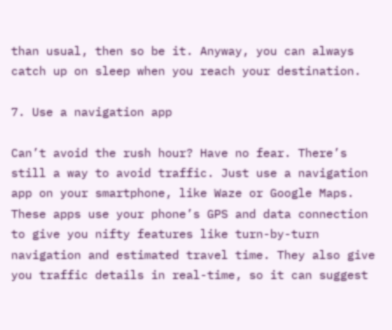than usual, then so be it. Anyway, you can always catch up on sleep when you reach your destination.

7. Use a navigation app

Can’t avoid the rush hour? Have no fear. There’s still a way to avoid traffic. Just use a navigation app on your smartphone, like Waze or Google Maps. These apps use your phone’s GPS and data connection to give you nifty features like turn-by-turn navigation and estimated travel time. They also give you traffic details in real-time, so it can suggest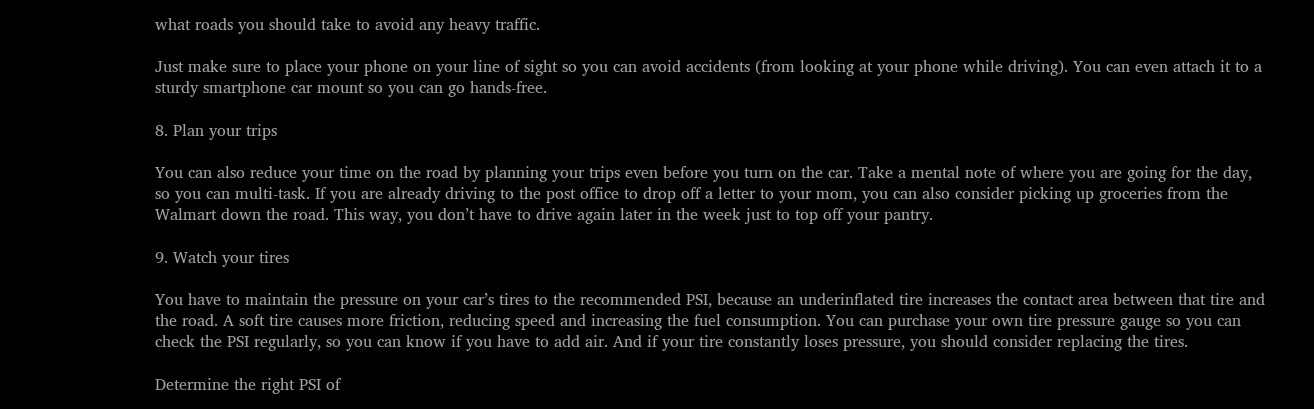what roads you should take to avoid any heavy traffic.

Just make sure to place your phone on your line of sight so you can avoid accidents (from looking at your phone while driving). You can even attach it to a sturdy smartphone car mount so you can go hands-free.

8. Plan your trips

You can also reduce your time on the road by planning your trips even before you turn on the car. Take a mental note of where you are going for the day, so you can multi-task. If you are already driving to the post office to drop off a letter to your mom, you can also consider picking up groceries from the Walmart down the road. This way, you don’t have to drive again later in the week just to top off your pantry.

9. Watch your tires

You have to maintain the pressure on your car’s tires to the recommended PSI, because an underinflated tire increases the contact area between that tire and the road. A soft tire causes more friction, reducing speed and increasing the fuel consumption. You can purchase your own tire pressure gauge so you can check the PSI regularly, so you can know if you have to add air. And if your tire constantly loses pressure, you should consider replacing the tires.

Determine the right PSI of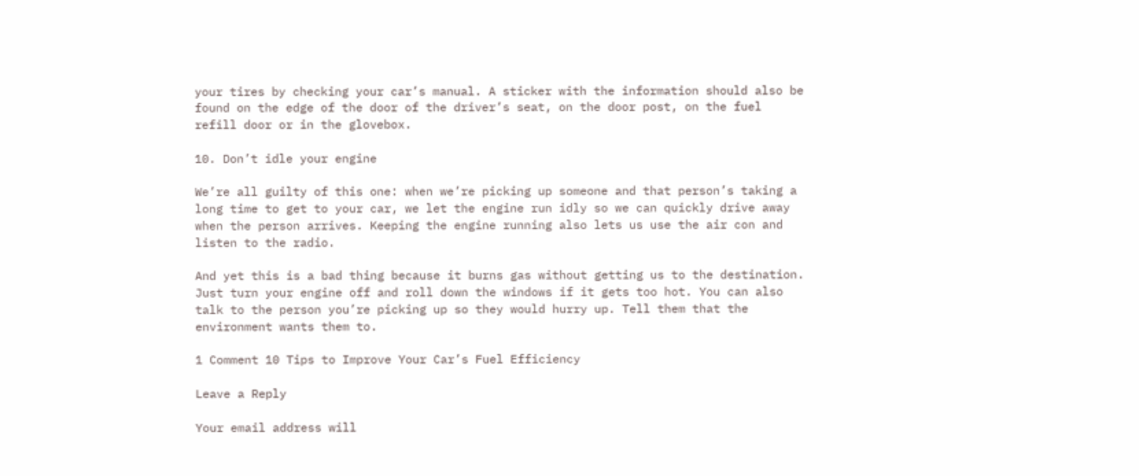your tires by checking your car’s manual. A sticker with the information should also be found on the edge of the door of the driver’s seat, on the door post, on the fuel refill door or in the glovebox.

10. Don’t idle your engine

We’re all guilty of this one: when we’re picking up someone and that person’s taking a long time to get to your car, we let the engine run idly so we can quickly drive away when the person arrives. Keeping the engine running also lets us use the air con and listen to the radio.

And yet this is a bad thing because it burns gas without getting us to the destination. Just turn your engine off and roll down the windows if it gets too hot. You can also talk to the person you’re picking up so they would hurry up. Tell them that the environment wants them to.

1 Comment 10 Tips to Improve Your Car’s Fuel Efficiency

Leave a Reply

Your email address will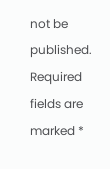not be published. Required fields are marked *